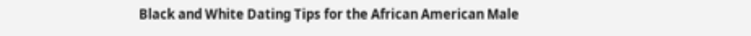Black and White Dating Tips for the African American Male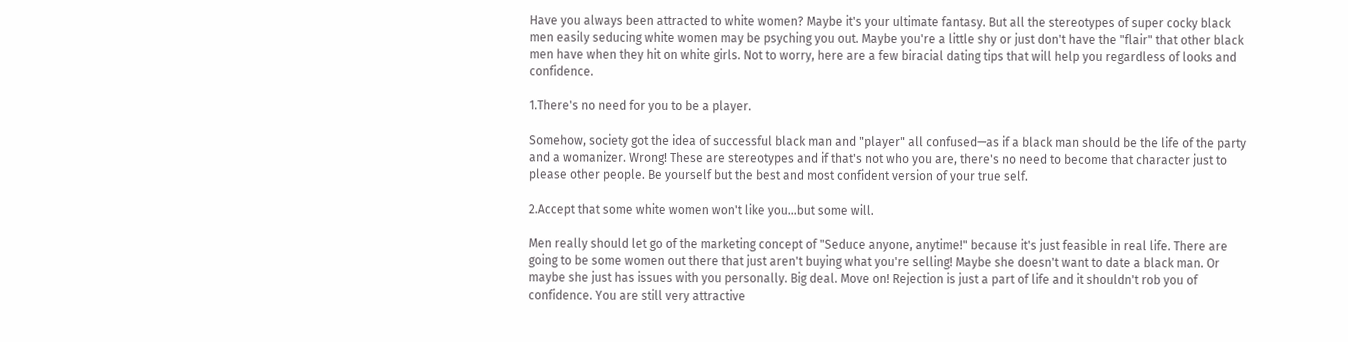Have you always been attracted to white women? Maybe it's your ultimate fantasy. But all the stereotypes of super cocky black men easily seducing white women may be psyching you out. Maybe you're a little shy or just don't have the "flair" that other black men have when they hit on white girls. Not to worry, here are a few biracial dating tips that will help you regardless of looks and confidence.

1.There's no need for you to be a player.

Somehow, society got the idea of successful black man and "player" all confused—as if a black man should be the life of the party and a womanizer. Wrong! These are stereotypes and if that's not who you are, there's no need to become that character just to please other people. Be yourself but the best and most confident version of your true self.

2.Accept that some white women won't like you…but some will.

Men really should let go of the marketing concept of "Seduce anyone, anytime!" because it's just feasible in real life. There are going to be some women out there that just aren't buying what you're selling! Maybe she doesn't want to date a black man. Or maybe she just has issues with you personally. Big deal. Move on! Rejection is just a part of life and it shouldn't rob you of confidence. You are still very attractive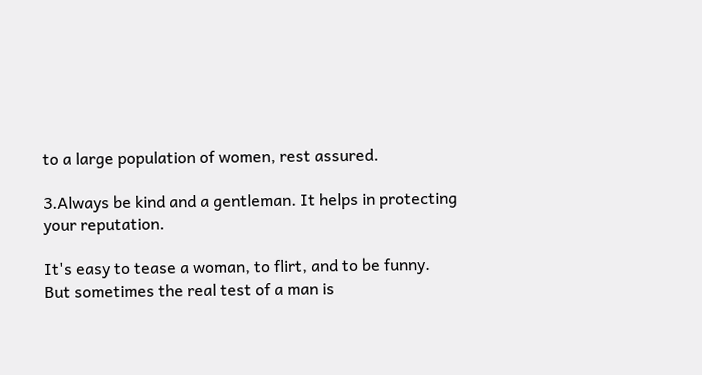to a large population of women, rest assured.

3.Always be kind and a gentleman. It helps in protecting your reputation.

It's easy to tease a woman, to flirt, and to be funny. But sometimes the real test of a man is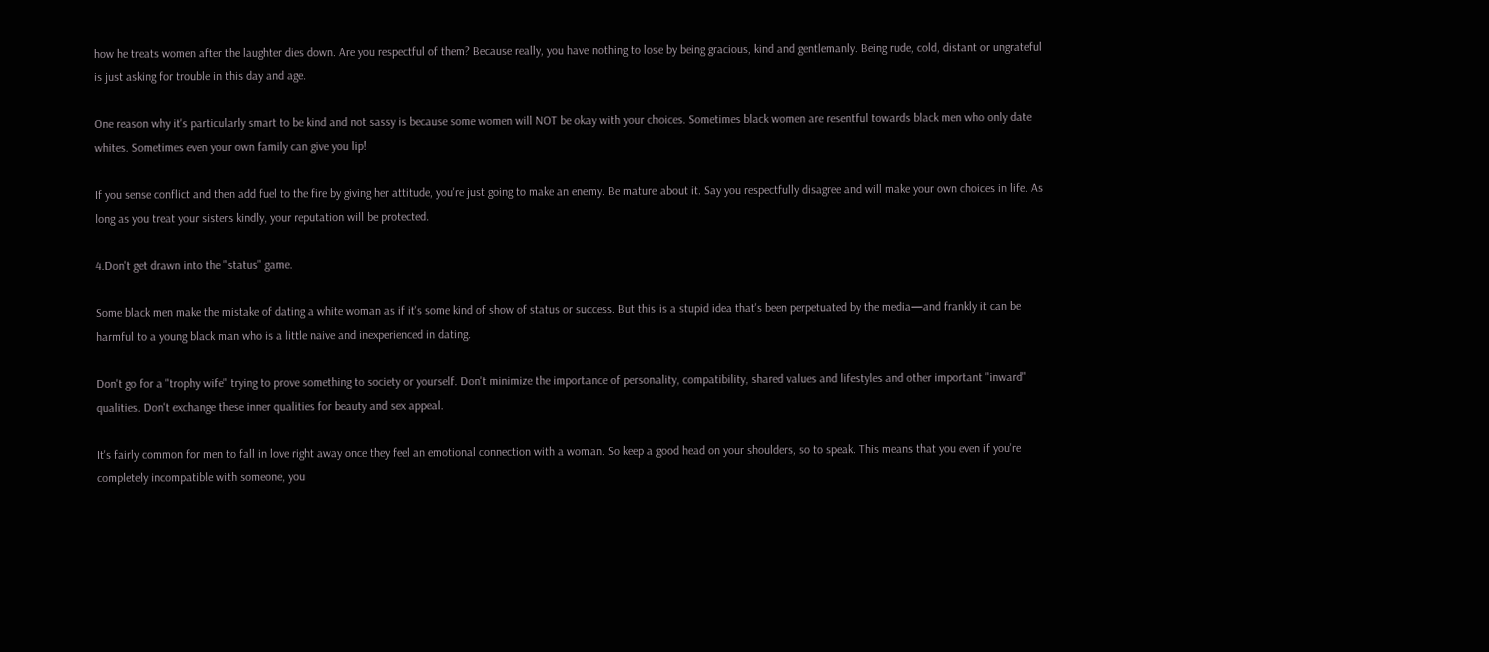how he treats women after the laughter dies down. Are you respectful of them? Because really, you have nothing to lose by being gracious, kind and gentlemanly. Being rude, cold, distant or ungrateful is just asking for trouble in this day and age.

One reason why it's particularly smart to be kind and not sassy is because some women will NOT be okay with your choices. Sometimes black women are resentful towards black men who only date whites. Sometimes even your own family can give you lip!

If you sense conflict and then add fuel to the fire by giving her attitude, you're just going to make an enemy. Be mature about it. Say you respectfully disagree and will make your own choices in life. As long as you treat your sisters kindly, your reputation will be protected.

4.Don't get drawn into the "status" game.

Some black men make the mistake of dating a white woman as if it's some kind of show of status or success. But this is a stupid idea that's been perpetuated by the media—and frankly it can be harmful to a young black man who is a little naive and inexperienced in dating.

Don't go for a "trophy wife" trying to prove something to society or yourself. Don't minimize the importance of personality, compatibility, shared values and lifestyles and other important "inward" qualities. Don't exchange these inner qualities for beauty and sex appeal.

It's fairly common for men to fall in love right away once they feel an emotional connection with a woman. So keep a good head on your shoulders, so to speak. This means that you even if you're completely incompatible with someone, you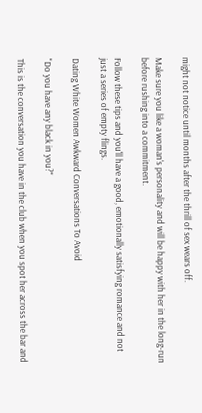might not notice until months after the thrill of sex wears off.

Make sure you like a woman's personality and will be happy with her in the long-run before rushing into a commitment.

Follow these tips and you'll have a good, emotionally satisfying romance and not just a series of empty flings.

Dating White Women Awkward Conversations To Avoid

"Do you have any black in you?"

This is the conversation you have in the club when you spot her across the bar and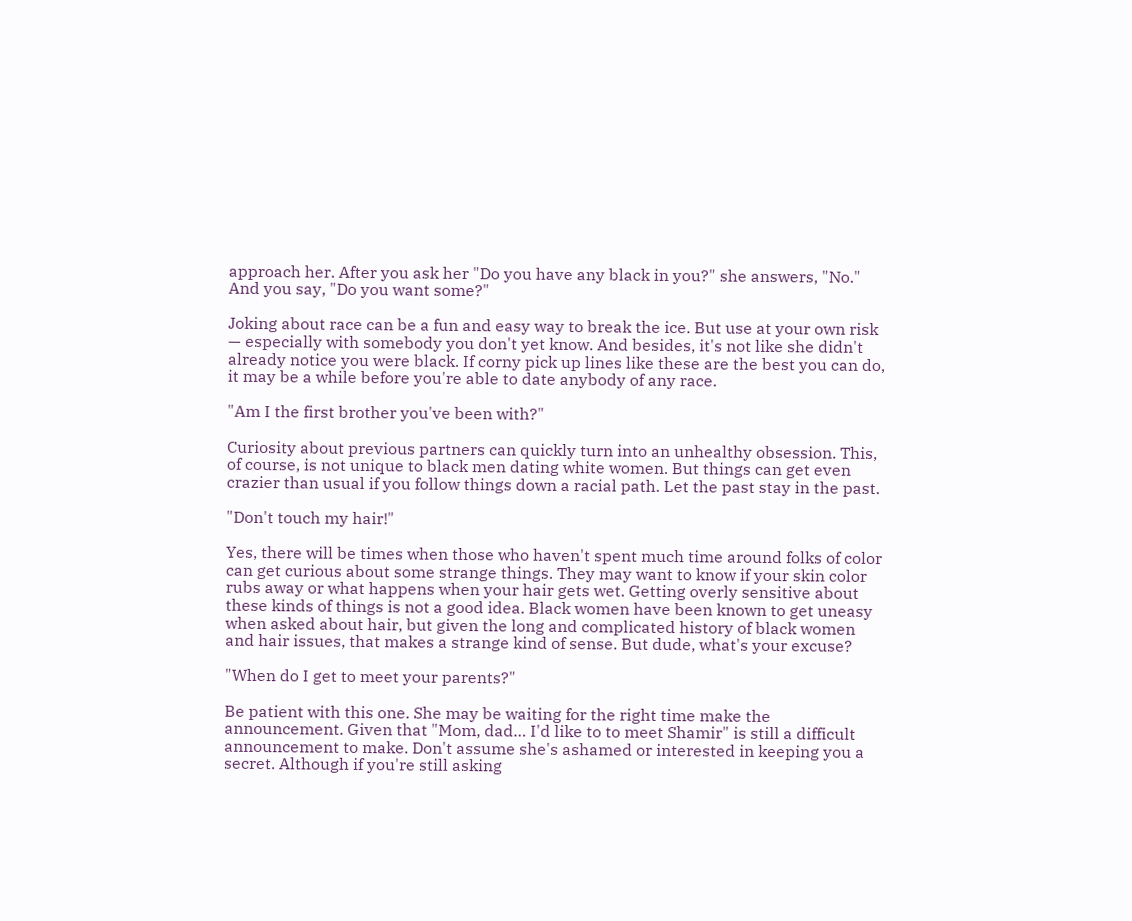approach her. After you ask her "Do you have any black in you?" she answers, "No." And you say, "Do you want some?"

Joking about race can be a fun and easy way to break the ice. But use at your own risk — especially with somebody you don't yet know. And besides, it's not like she didn't already notice you were black. If corny pick up lines like these are the best you can do, it may be a while before you're able to date anybody of any race.

"Am I the first brother you've been with?"

Curiosity about previous partners can quickly turn into an unhealthy obsession. This, of course, is not unique to black men dating white women. But things can get even crazier than usual if you follow things down a racial path. Let the past stay in the past.

"Don't touch my hair!"

Yes, there will be times when those who haven't spent much time around folks of color can get curious about some strange things. They may want to know if your skin color rubs away or what happens when your hair gets wet. Getting overly sensitive about these kinds of things is not a good idea. Black women have been known to get uneasy when asked about hair, but given the long and complicated history of black women and hair issues, that makes a strange kind of sense. But dude, what's your excuse?

"When do I get to meet your parents?"

Be patient with this one. She may be waiting for the right time make the announcement. Given that "Mom, dad… I'd like to to meet Shamir" is still a difficult announcement to make. Don't assume she's ashamed or interested in keeping you a secret. Although if you're still asking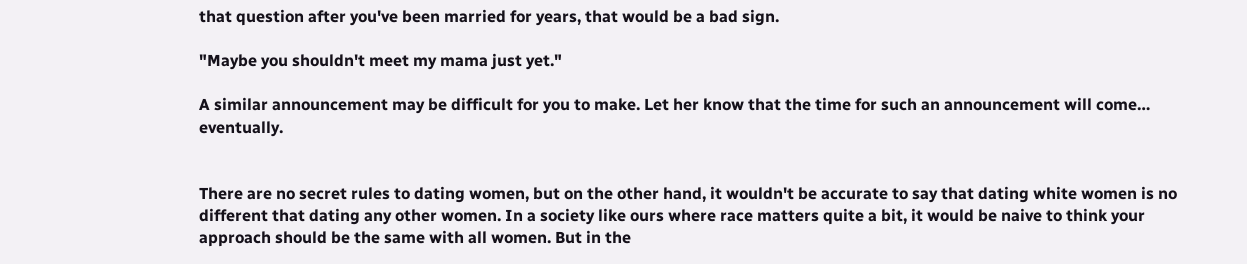that question after you've been married for years, that would be a bad sign.

"Maybe you shouldn't meet my mama just yet."

A similar announcement may be difficult for you to make. Let her know that the time for such an announcement will come… eventually.


There are no secret rules to dating women, but on the other hand, it wouldn't be accurate to say that dating white women is no different that dating any other women. In a society like ours where race matters quite a bit, it would be naive to think your approach should be the same with all women. But in the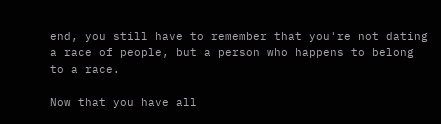end, you still have to remember that you're not dating a race of people, but a person who happens to belong to a race.

Now that you have all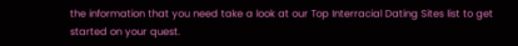the information that you need take a look at our Top Interracial Dating Sites list to get started on your quest.